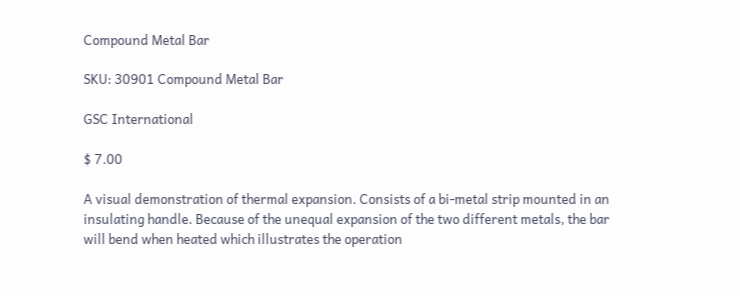Compound Metal Bar

SKU: 30901 Compound Metal Bar

GSC International

$ 7.00

A visual demonstration of thermal expansion. Consists of a bi-metal strip mounted in an insulating handle. Because of the unequal expansion of the two different metals, the bar will bend when heated which illustrates the operation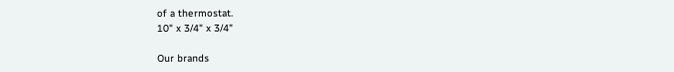of a thermostat.
10" x 3/4" x 3/4"

Our brands